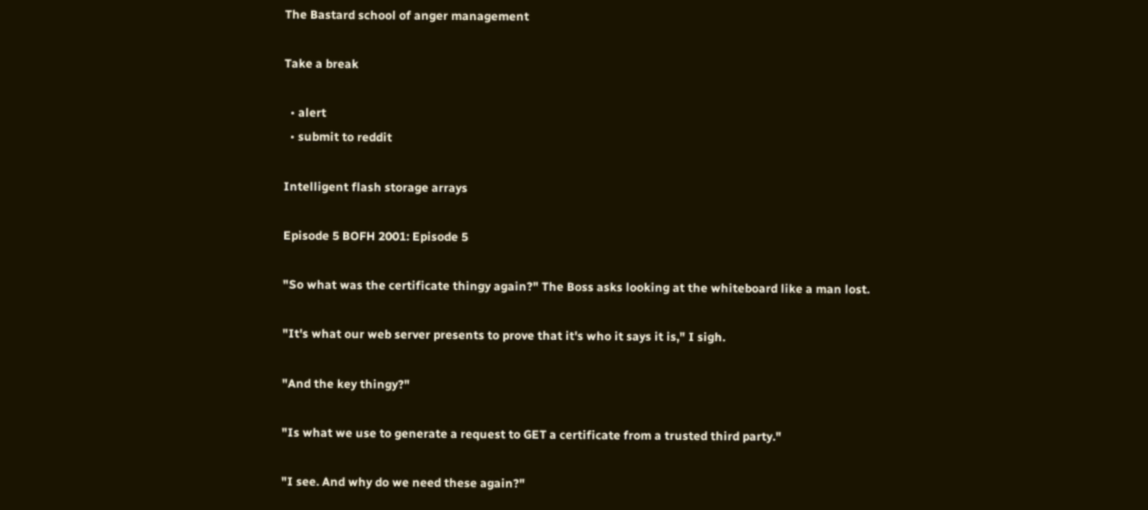The Bastard school of anger management

Take a break

  • alert
  • submit to reddit

Intelligent flash storage arrays

Episode 5 BOFH 2001: Episode 5

"So what was the certificate thingy again?" The Boss asks looking at the whiteboard like a man lost.

"It's what our web server presents to prove that it's who it says it is," I sigh.

"And the key thingy?"

"Is what we use to generate a request to GET a certificate from a trusted third party."

"I see. And why do we need these again?"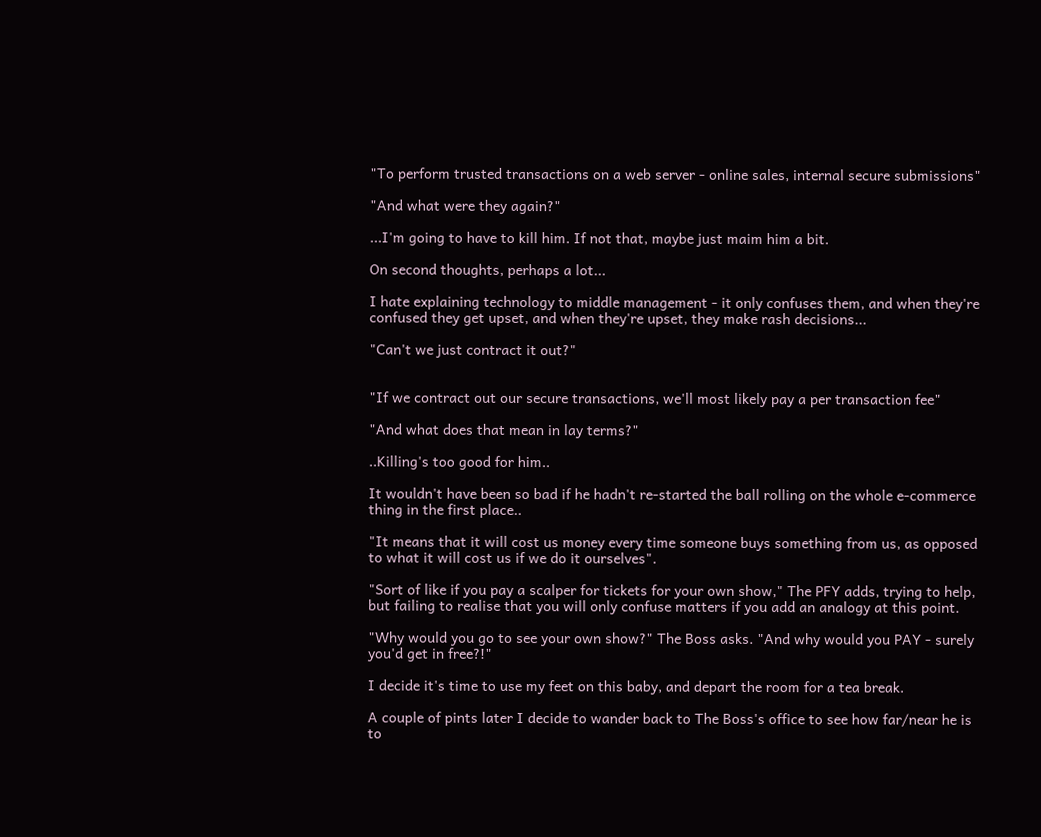"To perform trusted transactions on a web server - online sales, internal secure submissions"

"And what were they again?"

...I'm going to have to kill him. If not that, maybe just maim him a bit.

On second thoughts, perhaps a lot...

I hate explaining technology to middle management - it only confuses them, and when they're confused they get upset, and when they're upset, they make rash decisions...

"Can't we just contract it out?"


"If we contract out our secure transactions, we'll most likely pay a per transaction fee"

"And what does that mean in lay terms?"

..Killing's too good for him..

It wouldn't have been so bad if he hadn't re-started the ball rolling on the whole e-commerce thing in the first place..

"It means that it will cost us money every time someone buys something from us, as opposed to what it will cost us if we do it ourselves".

"Sort of like if you pay a scalper for tickets for your own show," The PFY adds, trying to help, but failing to realise that you will only confuse matters if you add an analogy at this point.

"Why would you go to see your own show?" The Boss asks. "And why would you PAY - surely you'd get in free?!"

I decide it's time to use my feet on this baby, and depart the room for a tea break.

A couple of pints later I decide to wander back to The Boss's office to see how far/near he is to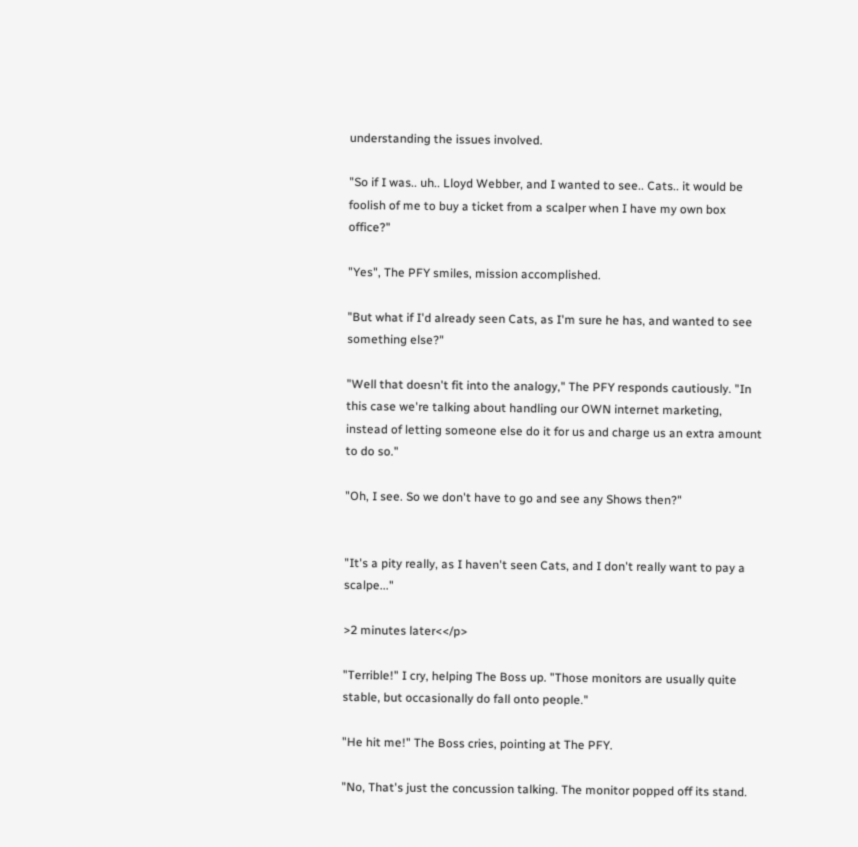understanding the issues involved.

"So if I was.. uh.. Lloyd Webber, and I wanted to see.. Cats.. it would be foolish of me to buy a ticket from a scalper when I have my own box office?"

"Yes", The PFY smiles, mission accomplished.

"But what if I'd already seen Cats, as I'm sure he has, and wanted to see something else?"

"Well that doesn't fit into the analogy," The PFY responds cautiously. "In this case we're talking about handling our OWN internet marketing, instead of letting someone else do it for us and charge us an extra amount to do so."

"Oh, I see. So we don't have to go and see any Shows then?"


"It's a pity really, as I haven't seen Cats, and I don't really want to pay a scalpe..."

>2 minutes later<</p>

"Terrible!" I cry, helping The Boss up. "Those monitors are usually quite stable, but occasionally do fall onto people."

"He hit me!" The Boss cries, pointing at The PFY.

"No, That's just the concussion talking. The monitor popped off its stand.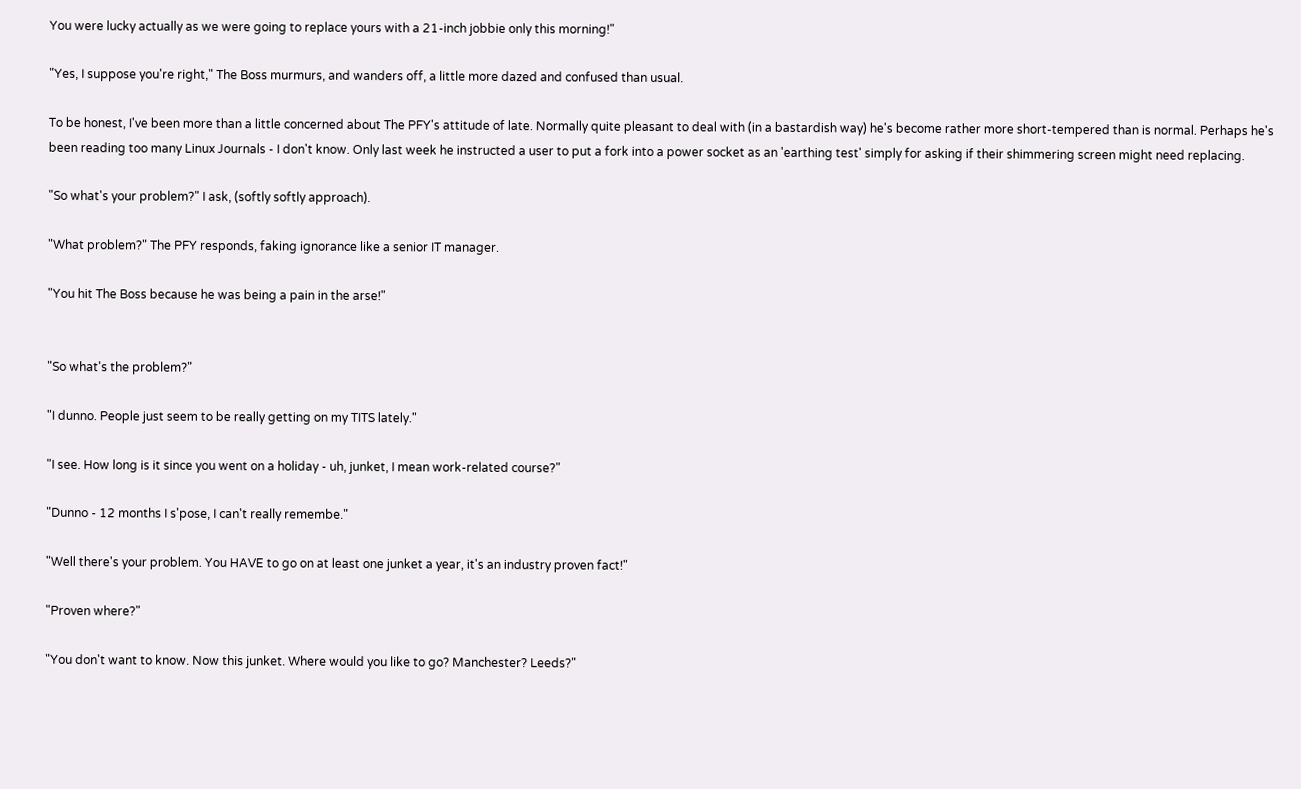You were lucky actually as we were going to replace yours with a 21-inch jobbie only this morning!"

"Yes, I suppose you're right," The Boss murmurs, and wanders off, a little more dazed and confused than usual.

To be honest, I've been more than a little concerned about The PFY's attitude of late. Normally quite pleasant to deal with (in a bastardish way) he's become rather more short-tempered than is normal. Perhaps he's been reading too many Linux Journals - I don't know. Only last week he instructed a user to put a fork into a power socket as an 'earthing test' simply for asking if their shimmering screen might need replacing.

"So what's your problem?" I ask, (softly softly approach).

"What problem?" The PFY responds, faking ignorance like a senior IT manager.

"You hit The Boss because he was being a pain in the arse!"


"So what's the problem?"

"I dunno. People just seem to be really getting on my TITS lately."

"I see. How long is it since you went on a holiday - uh, junket, I mean work-related course?"

"Dunno - 12 months I s'pose, I can't really remembe."

"Well there's your problem. You HAVE to go on at least one junket a year, it's an industry proven fact!"

"Proven where?"

"You don't want to know. Now this junket. Where would you like to go? Manchester? Leeds?"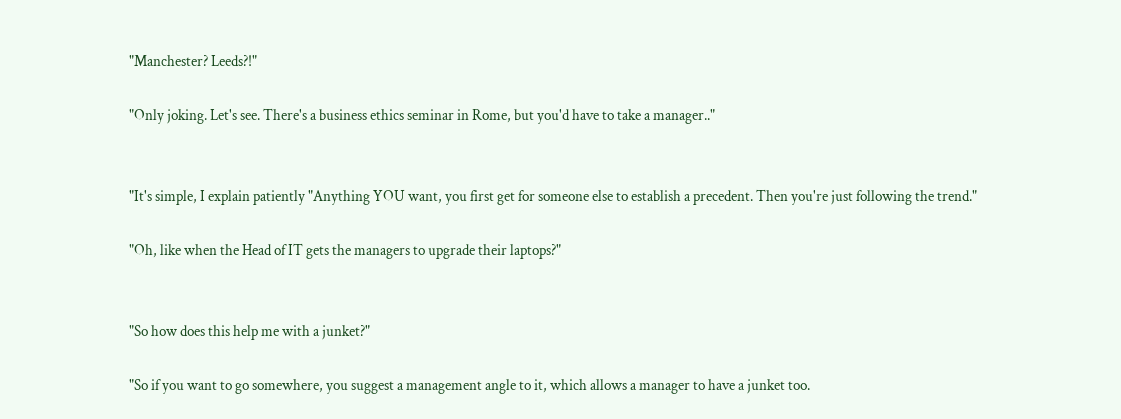"Manchester? Leeds?!"

"Only joking. Let's see. There's a business ethics seminar in Rome, but you'd have to take a manager.."


"It's simple, I explain patiently "Anything YOU want, you first get for someone else to establish a precedent. Then you're just following the trend."

"Oh, like when the Head of IT gets the managers to upgrade their laptops?"


"So how does this help me with a junket?"

"So if you want to go somewhere, you suggest a management angle to it, which allows a manager to have a junket too.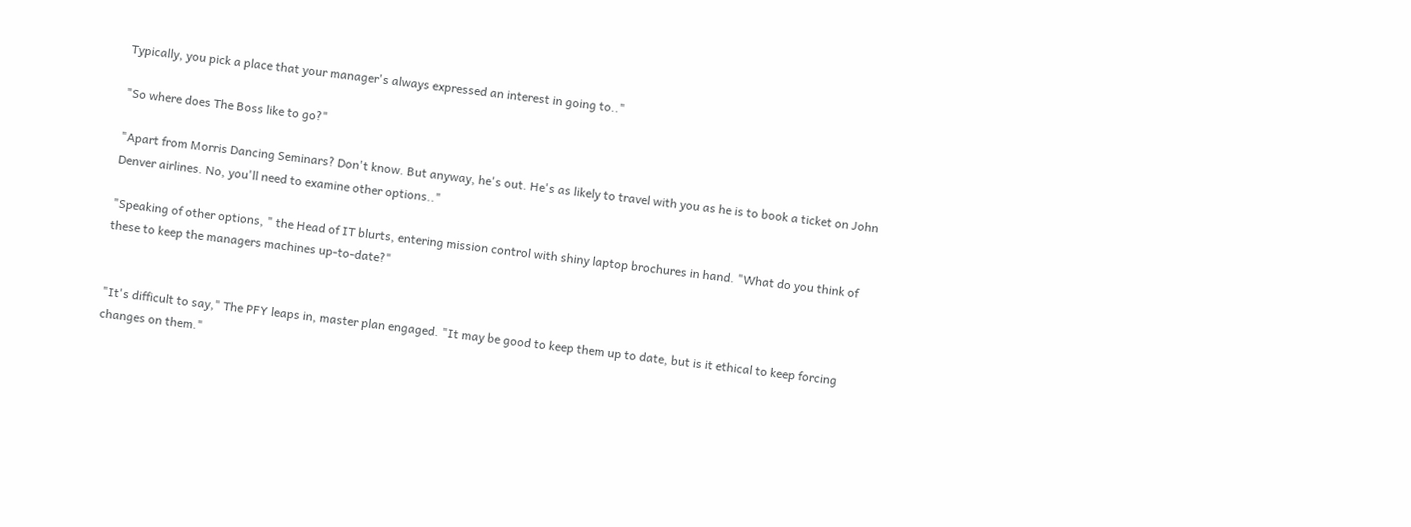Typically, you pick a place that your manager's always expressed an interest in going to.."

"So where does The Boss like to go?"

"Apart from Morris Dancing Seminars? Don't know. But anyway, he's out. He's as likely to travel with you as he is to book a ticket on John Denver airlines. No, you'll need to examine other options.."

"Speaking of other options, " the Head of IT blurts, entering mission control with shiny laptop brochures in hand. "What do you think of these to keep the managers machines up-to-date?"


"It's difficult to say," The PFY leaps in, master plan engaged. "It may be good to keep them up to date, but is it ethical to keep forcing changes on them."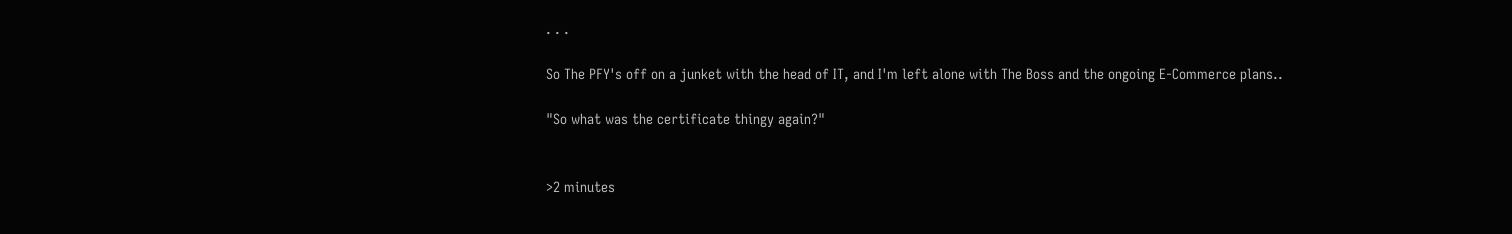. . .

So The PFY's off on a junket with the head of IT, and I'm left alone with The Boss and the ongoing E-Commerce plans..

"So what was the certificate thingy again?"


>2 minutes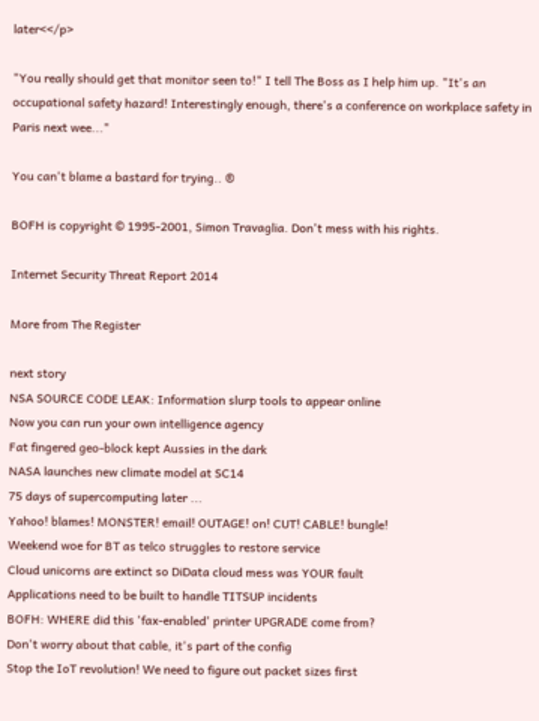later<</p>

"You really should get that monitor seen to!" I tell The Boss as I help him up. "It's an occupational safety hazard! Interestingly enough, there's a conference on workplace safety in Paris next wee..."

You can't blame a bastard for trying.. ®

BOFH is copyright © 1995-2001, Simon Travaglia. Don't mess with his rights.

Internet Security Threat Report 2014

More from The Register

next story
NSA SOURCE CODE LEAK: Information slurp tools to appear online
Now you can run your own intelligence agency
Fat fingered geo-block kept Aussies in the dark
NASA launches new climate model at SC14
75 days of supercomputing later ...
Yahoo! blames! MONSTER! email! OUTAGE! on! CUT! CABLE! bungle!
Weekend woe for BT as telco struggles to restore service
Cloud unicorns are extinct so DiData cloud mess was YOUR fault
Applications need to be built to handle TITSUP incidents
BOFH: WHERE did this 'fax-enabled' printer UPGRADE come from?
Don't worry about that cable, it's part of the config
Stop the IoT revolution! We need to figure out packet sizes first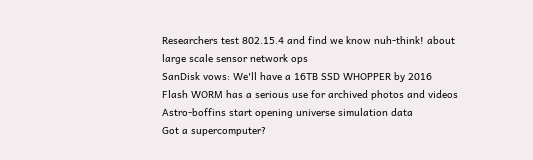Researchers test 802.15.4 and find we know nuh-think! about large scale sensor network ops
SanDisk vows: We'll have a 16TB SSD WHOPPER by 2016
Flash WORM has a serious use for archived photos and videos
Astro-boffins start opening universe simulation data
Got a supercomputer?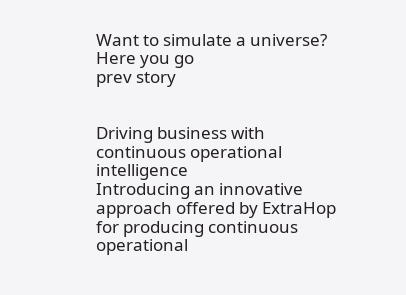Want to simulate a universe? Here you go
prev story


Driving business with continuous operational intelligence
Introducing an innovative approach offered by ExtraHop for producing continuous operational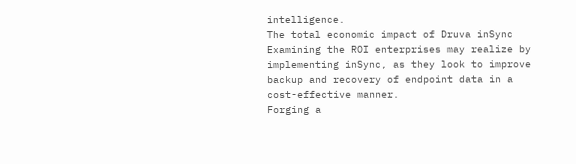intelligence.
The total economic impact of Druva inSync
Examining the ROI enterprises may realize by implementing inSync, as they look to improve backup and recovery of endpoint data in a cost-effective manner.
Forging a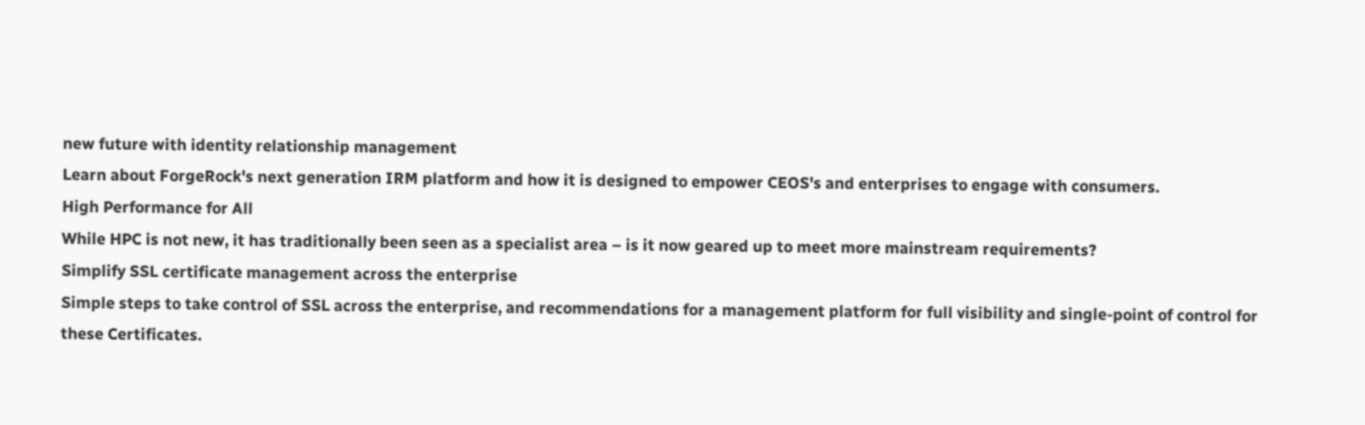new future with identity relationship management
Learn about ForgeRock's next generation IRM platform and how it is designed to empower CEOS's and enterprises to engage with consumers.
High Performance for All
While HPC is not new, it has traditionally been seen as a specialist area – is it now geared up to meet more mainstream requirements?
Simplify SSL certificate management across the enterprise
Simple steps to take control of SSL across the enterprise, and recommendations for a management platform for full visibility and single-point of control for these Certificates.